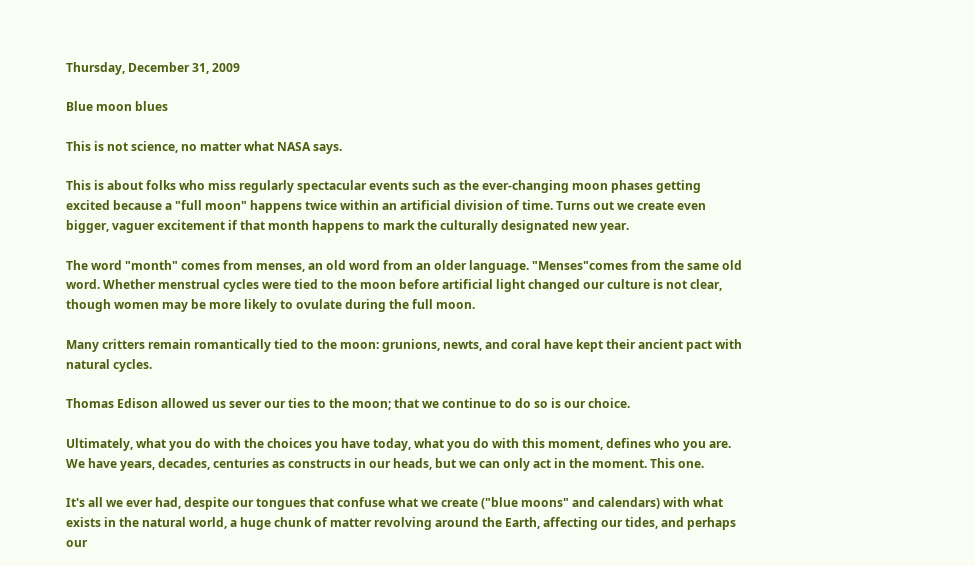Thursday, December 31, 2009

Blue moon blues

This is not science, no matter what NASA says.

This is about folks who miss regularly spectacular events such as the ever-changing moon phases getting excited because a "full moon" happens twice within an artificial division of time. Turns out we create even bigger, vaguer excitement if that month happens to mark the culturally designated new year.

The word "month" comes from menses, an old word from an older language. "Menses"comes from the same old word. Whether menstrual cycles were tied to the moon before artificial light changed our culture is not clear, though women may be more likely to ovulate during the full moon.

Many critters remain romantically tied to the moon: grunions, newts, and coral have kept their ancient pact with natural cycles.

Thomas Edison allowed us sever our ties to the moon; that we continue to do so is our choice.

Ultimately, what you do with the choices you have today, what you do with this moment, defines who you are. We have years, decades, centuries as constructs in our heads, but we can only act in the moment. This one.

It's all we ever had, despite our tongues that confuse what we create ("blue moons" and calendars) with what exists in the natural world, a huge chunk of matter revolving around the Earth, affecting our tides, and perhaps our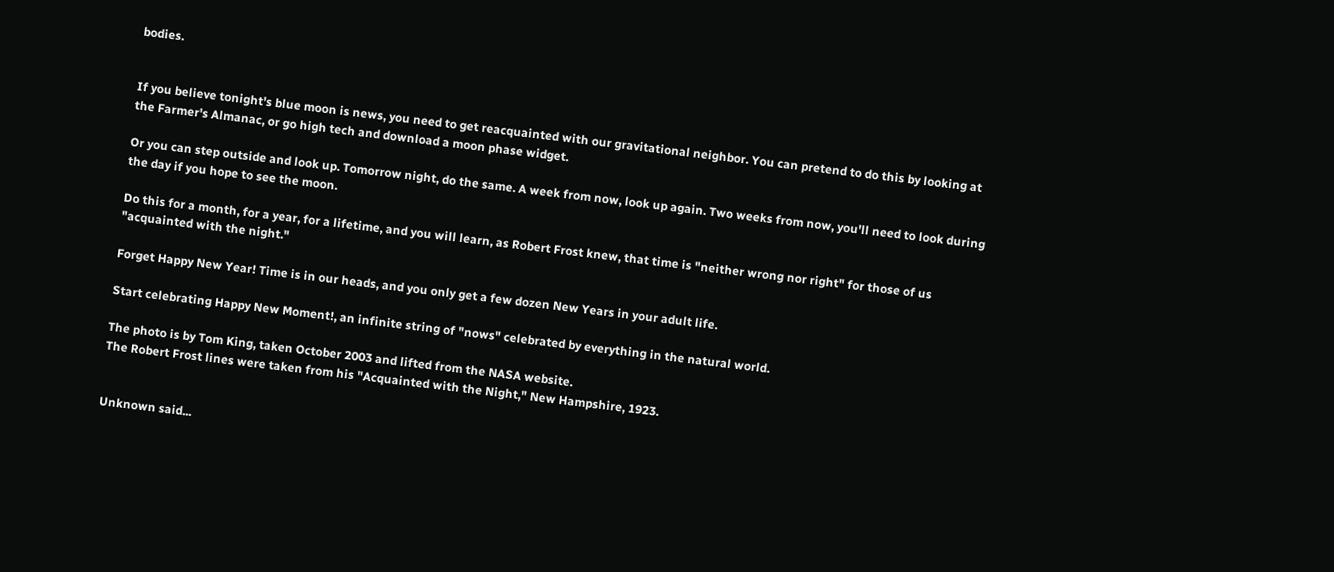bodies.


If you believe tonight's blue moon is news, you need to get reacquainted with our gravitational neighbor. You can pretend to do this by looking at the Farmer's Almanac, or go high tech and download a moon phase widget.

Or you can step outside and look up. Tomorrow night, do the same. A week from now, look up again. Two weeks from now, you'll need to look during the day if you hope to see the moon.

Do this for a month, for a year, for a lifetime, and you will learn, as Robert Frost knew, that time is "neither wrong nor right" for those of us "acquainted with the night."

Forget Happy New Year! Time is in our heads, and you only get a few dozen New Years in your adult life.

Start celebrating Happy New Moment!, an infinite string of "nows" celebrated by everything in the natural world.

The photo is by Tom King, taken October 2003 and lifted from the NASA website.
The Robert Frost lines were taken from his "Acquainted with the Night," New Hampshire, 1923.


Unknown said...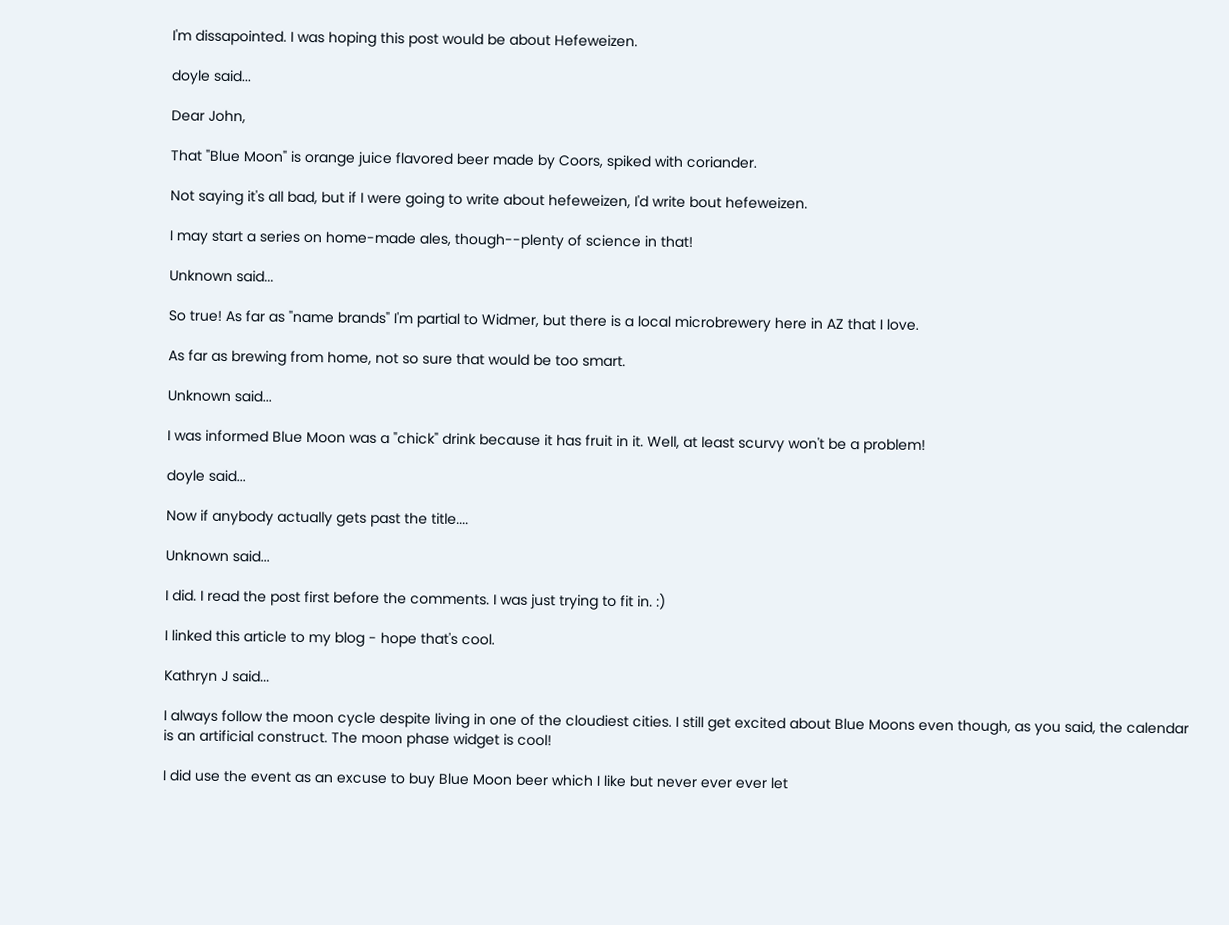I'm dissapointed. I was hoping this post would be about Hefeweizen.

doyle said...

Dear John,

That "Blue Moon" is orange juice flavored beer made by Coors, spiked with coriander.

Not saying it's all bad, but if I were going to write about hefeweizen, I'd write bout hefeweizen.

I may start a series on home-made ales, though--plenty of science in that!

Unknown said...

So true! As far as "name brands" I'm partial to Widmer, but there is a local microbrewery here in AZ that I love.

As far as brewing from home, not so sure that would be too smart.

Unknown said...

I was informed Blue Moon was a "chick" drink because it has fruit in it. Well, at least scurvy won't be a problem!

doyle said...

Now if anybody actually gets past the title....

Unknown said...

I did. I read the post first before the comments. I was just trying to fit in. :)

I linked this article to my blog - hope that's cool.

Kathryn J said...

I always follow the moon cycle despite living in one of the cloudiest cities. I still get excited about Blue Moons even though, as you said, the calendar is an artificial construct. The moon phase widget is cool!

I did use the event as an excuse to buy Blue Moon beer which I like but never ever ever let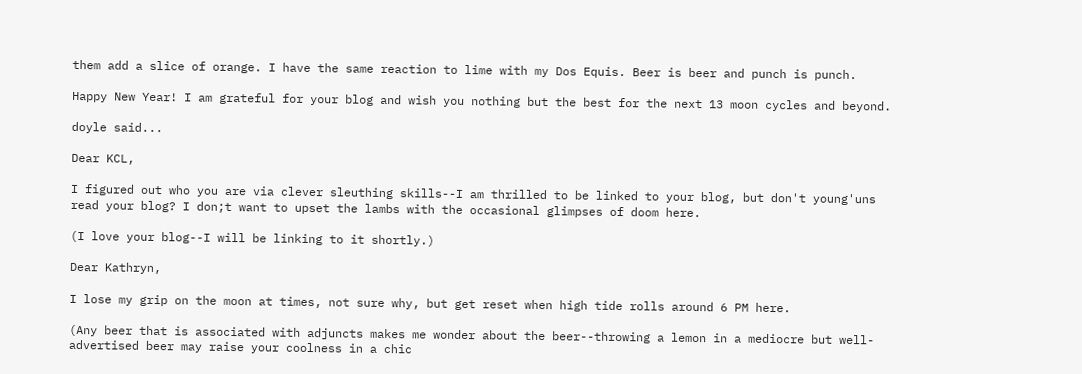them add a slice of orange. I have the same reaction to lime with my Dos Equis. Beer is beer and punch is punch.

Happy New Year! I am grateful for your blog and wish you nothing but the best for the next 13 moon cycles and beyond.

doyle said...

Dear KCL,

I figured out who you are via clever sleuthing skills--I am thrilled to be linked to your blog, but don't young'uns read your blog? I don;t want to upset the lambs with the occasional glimpses of doom here.

(I love your blog--I will be linking to it shortly.)

Dear Kathryn,

I lose my grip on the moon at times, not sure why, but get reset when high tide rolls around 6 PM here.

(Any beer that is associated with adjuncts makes me wonder about the beer--throwing a lemon in a mediocre but well-advertised beer may raise your coolness in a chic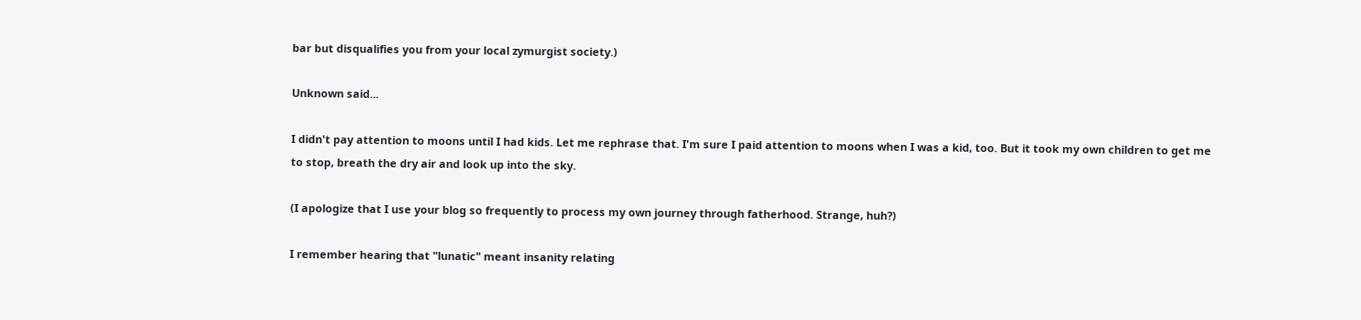bar but disqualifies you from your local zymurgist society.)

Unknown said...

I didn't pay attention to moons until I had kids. Let me rephrase that. I'm sure I paid attention to moons when I was a kid, too. But it took my own children to get me to stop, breath the dry air and look up into the sky.

(I apologize that I use your blog so frequently to process my own journey through fatherhood. Strange, huh?)

I remember hearing that "lunatic" meant insanity relating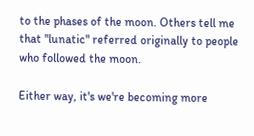to the phases of the moon. Others tell me that "lunatic" referred originally to people who followed the moon.

Either way, it's we're becoming more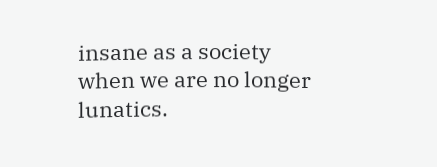insane as a society when we are no longer lunatics.